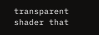transparent shader that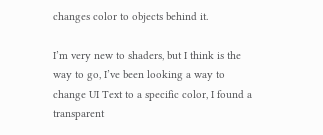changes color to objects behind it.

I’m very new to shaders, but I think is the way to go, I’ve been looking a way to change UI Text to a specific color, I found a transparent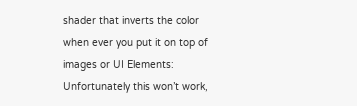shader that inverts the color when ever you put it on top of images or UI Elements:
Unfortunately this won’t work,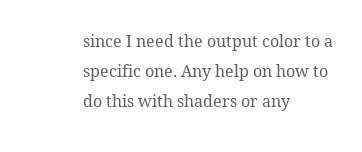since I need the output color to a specific one. Any help on how to do this with shaders or any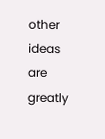other ideas are greatly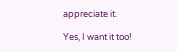appreciate it.

Yes, I want it too!